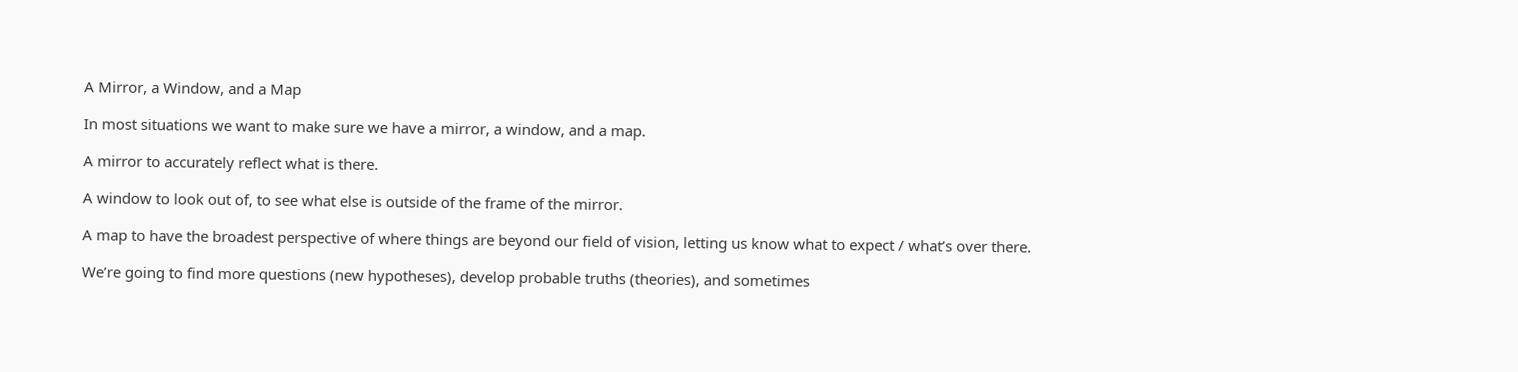A Mirror, a Window, and a Map

In most situations we want to make sure we have a mirror, a window, and a map.

A mirror to accurately reflect what is there.

A window to look out of, to see what else is outside of the frame of the mirror.

A map to have the broadest perspective of where things are beyond our field of vision, letting us know what to expect / what’s over there.

We’re going to find more questions (new hypotheses), develop probable truths (theories), and sometimes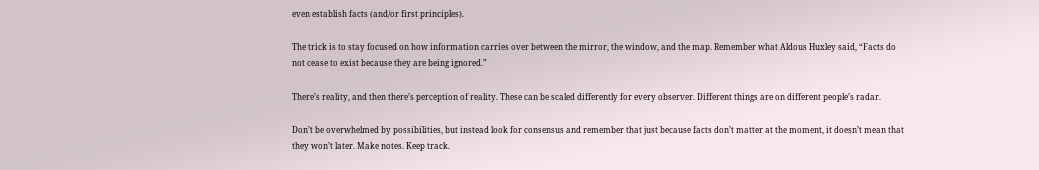even establish facts (and/or first principles).

The trick is to stay focused on how information carries over between the mirror, the window, and the map. Remember what Aldous Huxley said, “Facts do not cease to exist because they are being ignored.”

There’s reality, and then there’s perception of reality. These can be scaled differently for every observer. Different things are on different people’s radar.

Don’t be overwhelmed by possibilities, but instead look for consensus and remember that just because facts don’t matter at the moment, it doesn’t mean that they won’t later. Make notes. Keep track.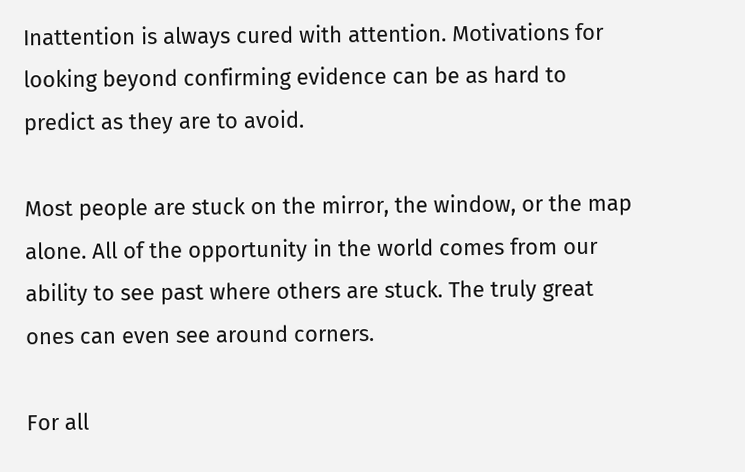Inattention is always cured with attention. Motivations for looking beyond confirming evidence can be as hard to predict as they are to avoid.

Most people are stuck on the mirror, the window, or the map alone. All of the opportunity in the world comes from our ability to see past where others are stuck. The truly great ones can even see around corners.

For all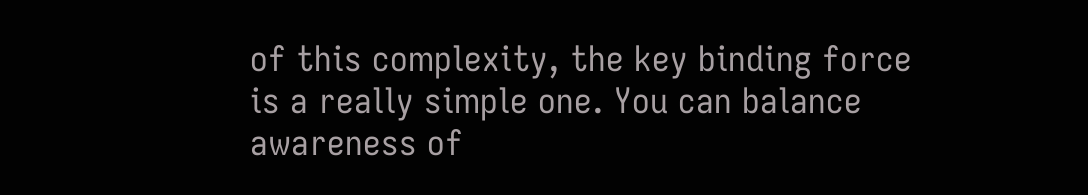of this complexity, the key binding force is a really simple one. You can balance awareness of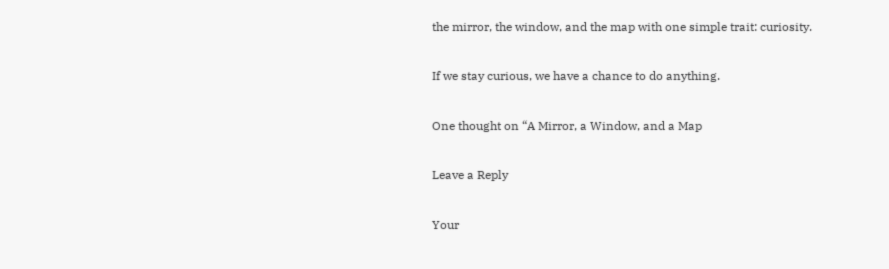the mirror, the window, and the map with one simple trait: curiosity.

If we stay curious, we have a chance to do anything.

One thought on “A Mirror, a Window, and a Map

Leave a Reply

Your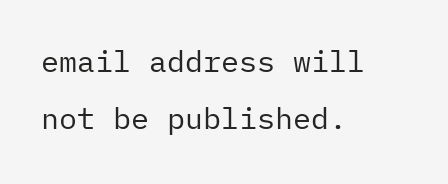email address will not be published.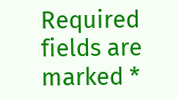Required fields are marked *